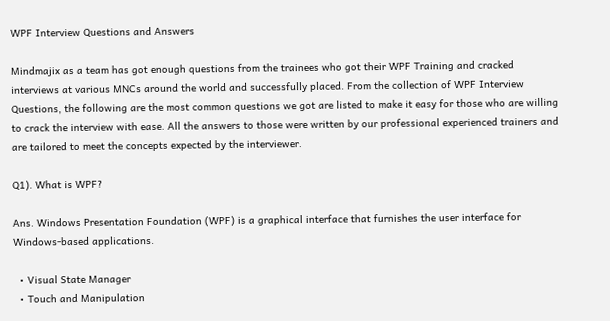WPF Interview Questions and Answers

Mindmajix as a team has got enough questions from the trainees who got their WPF Training and cracked interviews at various MNCs around the world and successfully placed. From the collection of WPF Interview Questions, the following are the most common questions we got are listed to make it easy for those who are willing to crack the interview with ease. All the answers to those were written by our professional experienced trainers and are tailored to meet the concepts expected by the interviewer.

Q1). What is WPF?

Ans. Windows Presentation Foundation (WPF) is a graphical interface that furnishes the user interface for Windows-based applications.

  • Visual State Manager
  • Touch and Manipulation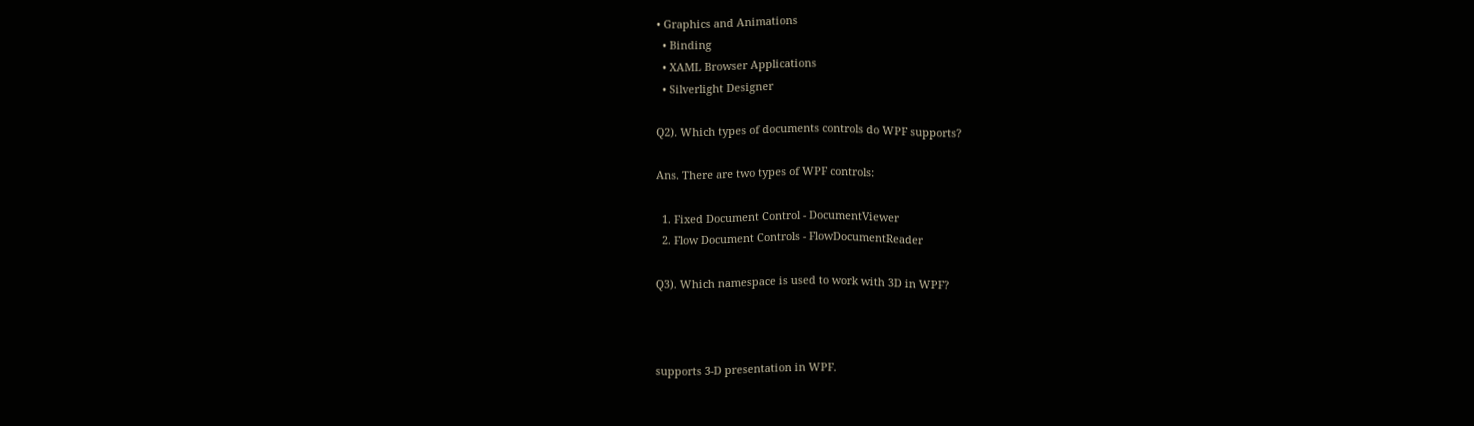• Graphics and Animations
  • Binding
  • XAML Browser Applications
  • Silverlight Designer

Q2). Which types of documents controls do WPF supports?

Ans. There are two types of WPF controls:

  1. Fixed Document Control - DocumentViewer
  2. Flow Document Controls - FlowDocumentReader

Q3). Which namespace is used to work with 3D in WPF?



supports 3-D presentation in WPF.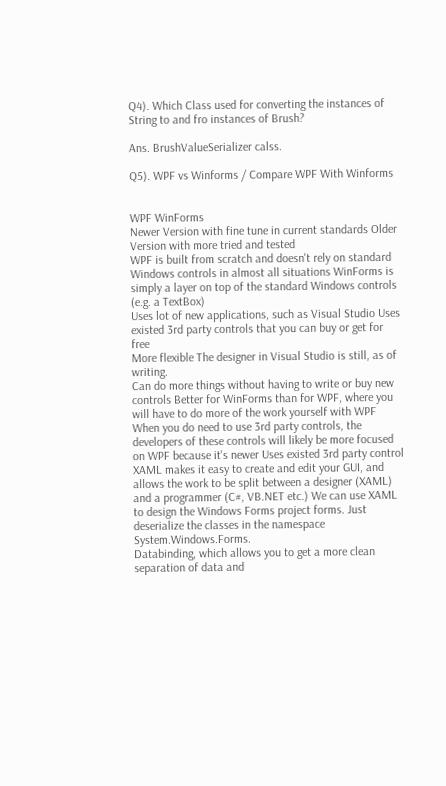Q4). Which Class used for converting the instances of String to and fro instances of Brush?

Ans. BrushValueSerializer calss.

Q5). WPF vs Winforms / Compare WPF With Winforms


WPF WinForms
Newer Version with fine tune in current standards Older Version with more tried and tested
WPF is built from scratch and doesn't rely on standard Windows controls in almost all situations WinForms is simply a layer on top of the standard Windows controls (e.g. a TextBox)
Uses lot of new applications, such as Visual Studio Uses existed 3rd party controls that you can buy or get for free
More flexible The designer in Visual Studio is still, as of writing.
Can do more things without having to write or buy new controls Better for WinForms than for WPF, where you will have to do more of the work yourself with WPF
When you do need to use 3rd party controls, the developers of these controls will likely be more focused on WPF because it's newer Uses existed 3rd party control
XAML makes it easy to create and edit your GUI, and allows the work to be split between a designer (XAML) and a programmer (C#, VB.NET etc.) We can use XAML to design the Windows Forms project forms. Just deserialize the classes in the namespace System.Windows.Forms.
Databinding, which allows you to get a more clean separation of data and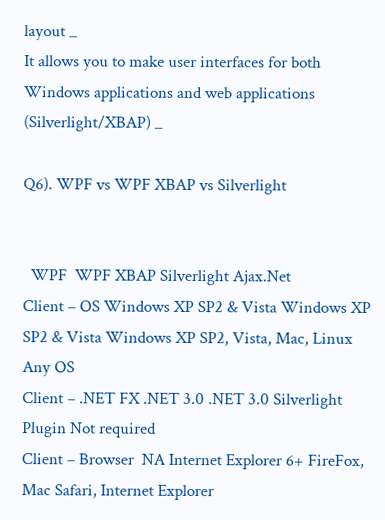layout _
It allows you to make user interfaces for both Windows applications and web applications (Silverlight/XBAP) _

Q6). WPF vs WPF XBAP vs Silverlight


  WPF  WPF XBAP Silverlight Ajax.Net
Client – OS Windows XP SP2 & Vista Windows XP SP2 & Vista Windows XP SP2, Vista, Mac, Linux Any OS
Client – .NET FX .NET 3.0 .NET 3.0 Silverlight Plugin Not required
Client – Browser  NA Internet Explorer 6+ FireFox, Mac Safari, Internet Explorer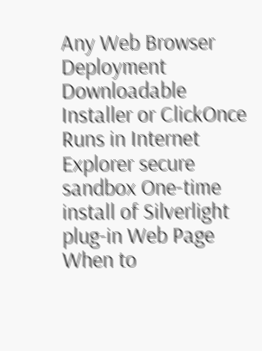Any Web Browser
Deployment  Downloadable Installer or ClickOnce Runs in Internet Explorer secure sandbox One-time install of Silverlight plug-in Web Page
When to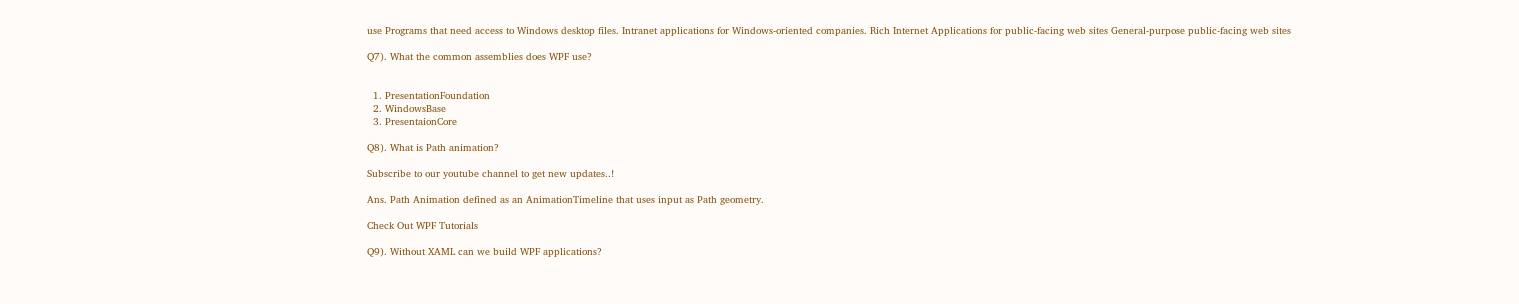use Programs that need access to Windows desktop files. Intranet applications for Windows-oriented companies. Rich Internet Applications for public-facing web sites General-purpose public-facing web sites

Q7). What the common assemblies does WPF use?


  1. PresentationFoundation
  2. WindowsBase
  3. PresentaionCore

Q8). What is Path animation?

Subscribe to our youtube channel to get new updates..!

Ans. Path Animation defined as an AnimationTimeline that uses input as Path geometry.

Check Out WPF Tutorials

Q9). Without XAML can we build WPF applications?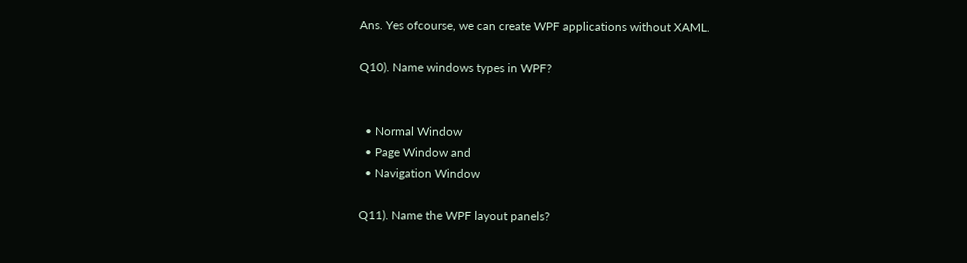Ans. Yes ofcourse, we can create WPF applications without XAML.

Q10). Name windows types in WPF?


  • Normal Window
  • Page Window and
  • Navigation Window

Q11). Name the WPF layout panels?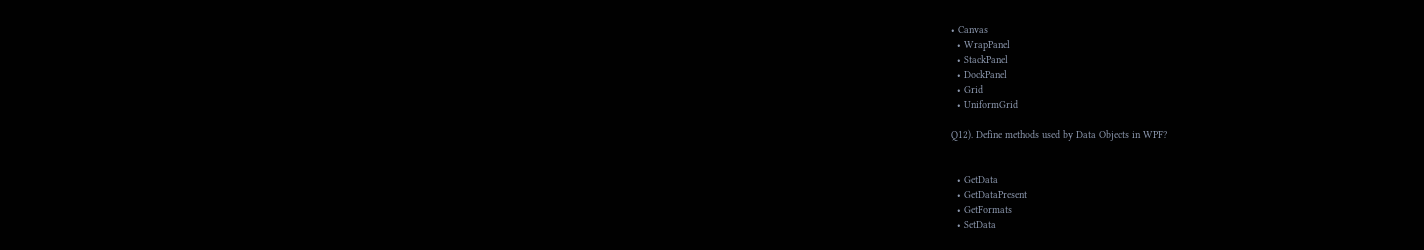• Canvas
  • WrapPanel
  • StackPanel
  • DockPanel
  • Grid
  • UniformGrid

Q12). Define methods used by Data Objects in WPF?


  • GetData
  • GetDataPresent
  • GetFormats
  • SetData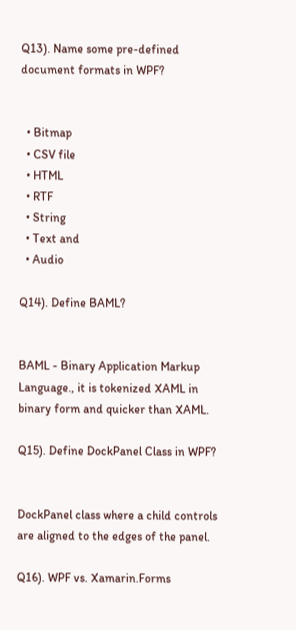Q13). Name some pre-defined document formats in WPF?


  • Bitmap
  • CSV file
  • HTML
  • RTF
  • String
  • Text and
  • Audio

Q14). Define BAML?


BAML - Binary Application Markup Language., it is tokenized XAML in binary form and quicker than XAML.

Q15). Define DockPanel Class in WPF?


DockPanel class where a child controls are aligned to the edges of the panel.

Q16). WPF vs. Xamarin.Forms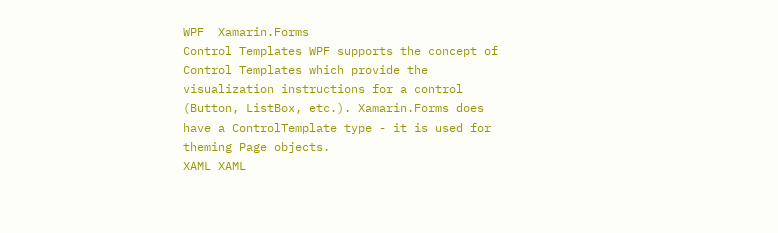WPF  Xamarin.Forms
Control Templates WPF supports the concept of Control Templates which provide the visualization instructions for a control (Button, ListBox, etc.). Xamarin.Forms does have a ControlTemplate type - it is used for theming Page objects.
XAML XAML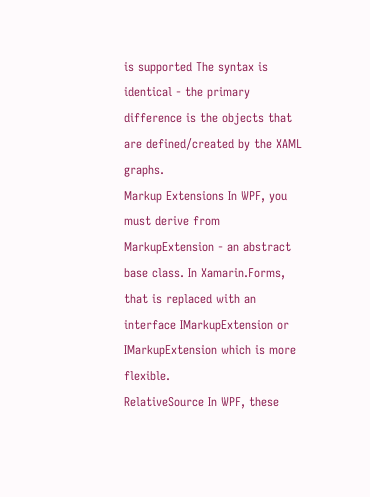is supported The syntax is identical - the primary difference is the objects that are defined/created by the XAML graphs.
Markup Extensions In WPF, you must derive from MarkupExtension - an abstract base class. In Xamarin.Forms, that is replaced with an interface IMarkupExtension or IMarkupExtension which is more flexible.
RelativeSource In WPF, these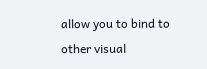allow you to bind to other visual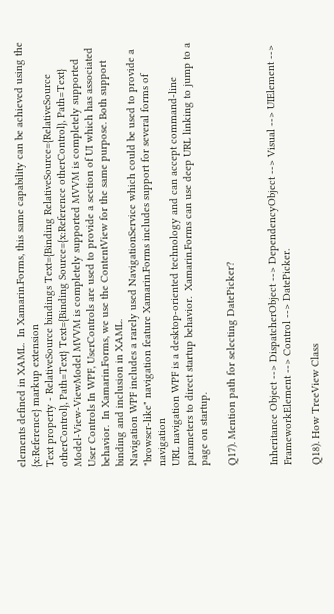elements defined in XAML.  In Xamarin.Forms, this same capability can be achieved using the {x:Reference} markup extension
Text property - RelativeSource bindings Text={Binding RelativeSource={RelativeSource otherControl}, Path=Text} Text={Binding Source={x:Reference otherControl}, Path=Text}
Model-View-ViewModel MVVM is completely supported MVVM is completely supported
User Controls In WPF, UserControls are used to provide a section of UI which has associated behavior.  In Xamarin.Forms, we use the ContentView for the same purpose. Both support binding and inclusion in XAML.
Navigation WPF includes a rarely used NavigationService which could be used to provide a "browser-like" navigation feature Xamarin.Forms includes support for several forms of navigation
URL navigation WPF is a desktop-oriented technology and can accept command-line parameters to direct startup behavior.  Xamarin.Forms can use deep URL linking to jump to a page on startup.

Q17). Mention path for selecting DatePicker?


Inheritance Object --> DispatcherObject --> DependencyObject --> Visual --> UIElement --> FrameworkElement --> Control --> DatePicker.

Q18). How TreeView Class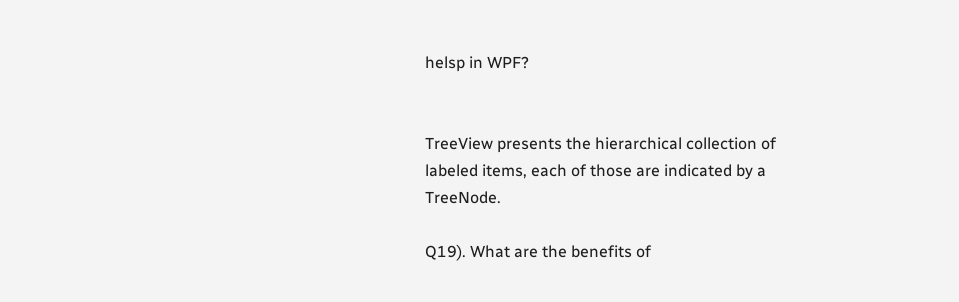helsp in WPF?


TreeView presents the hierarchical collection of labeled items, each of those are indicated by a TreeNode.

Q19). What are the benefits of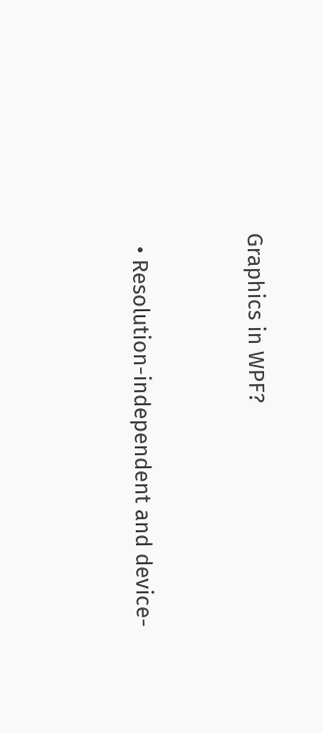Graphics in WPF?


  • Resolution-independent and device-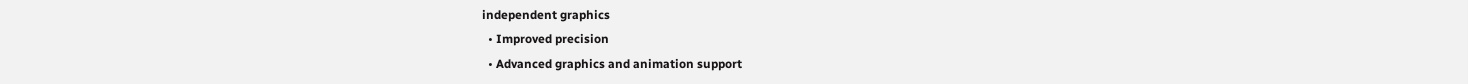independent graphics
  • Improved precision
  • Advanced graphics and animation support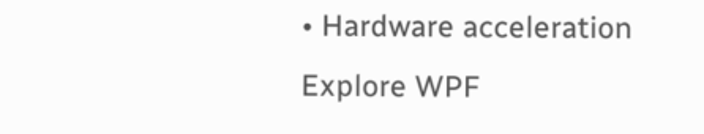• Hardware acceleration
Explore WPF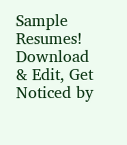Sample Resumes! Download & Edit, Get Noticed by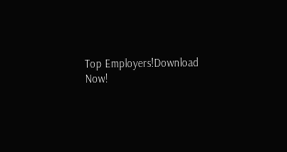Top Employers!Download Now!